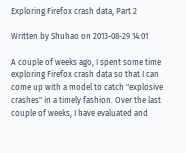Exploring Firefox crash data, Part 2

Written by Shuhao on 2013-08-29 14:01

A couple of weeks ago, I spent some time exploring Firefox crash data so that I can come up with a model to catch "explosive crashes" in a timely fashion. Over the last couple of weeks, I have evaluated and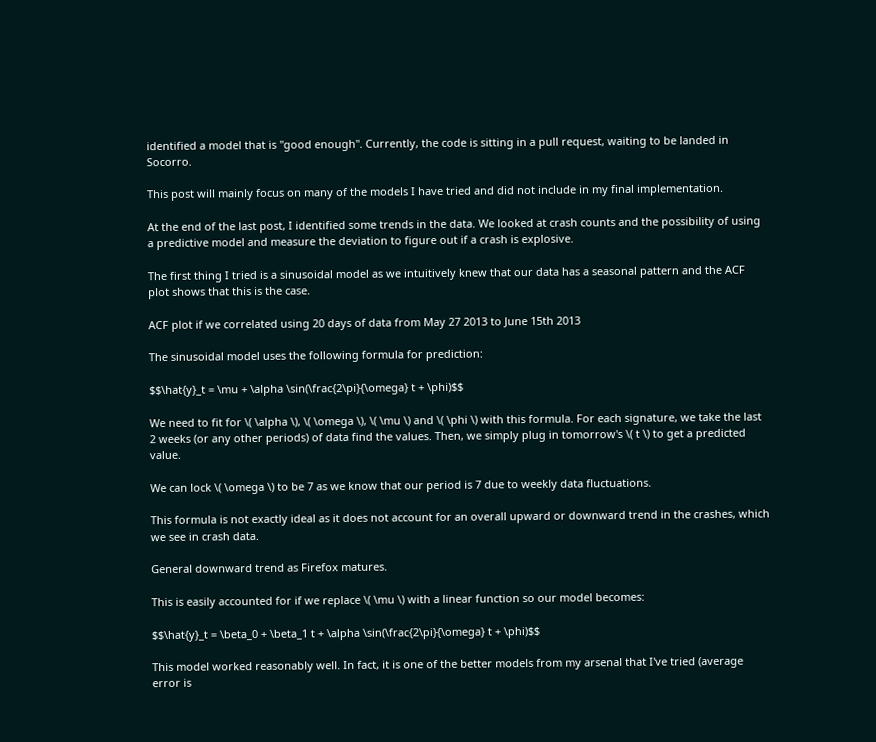identified a model that is "good enough". Currently, the code is sitting in a pull request, waiting to be landed in Socorro.

This post will mainly focus on many of the models I have tried and did not include in my final implementation.

At the end of the last post, I identified some trends in the data. We looked at crash counts and the possibility of using a predictive model and measure the deviation to figure out if a crash is explosive.

The first thing I tried is a sinusoidal model as we intuitively knew that our data has a seasonal pattern and the ACF plot shows that this is the case.

ACF plot if we correlated using 20 days of data from May 27 2013 to June 15th 2013

The sinusoidal model uses the following formula for prediction:

$$\hat{y}_t = \mu + \alpha \sin(\frac{2\pi}{\omega} t + \phi)$$

We need to fit for \( \alpha \), \( \omega \), \( \mu \) and \( \phi \) with this formula. For each signature, we take the last 2 weeks (or any other periods) of data find the values. Then, we simply plug in tomorrow's \( t \) to get a predicted value.

We can lock \( \omega \) to be 7 as we know that our period is 7 due to weekly data fluctuations.

This formula is not exactly ideal as it does not account for an overall upward or downward trend in the crashes, which we see in crash data.

General downward trend as Firefox matures.

This is easily accounted for if we replace \( \mu \) with a linear function so our model becomes:

$$\hat{y}_t = \beta_0 + \beta_1 t + \alpha \sin(\frac{2\pi}{\omega} t + \phi)$$

This model worked reasonably well. In fact, it is one of the better models from my arsenal that I've tried (average error is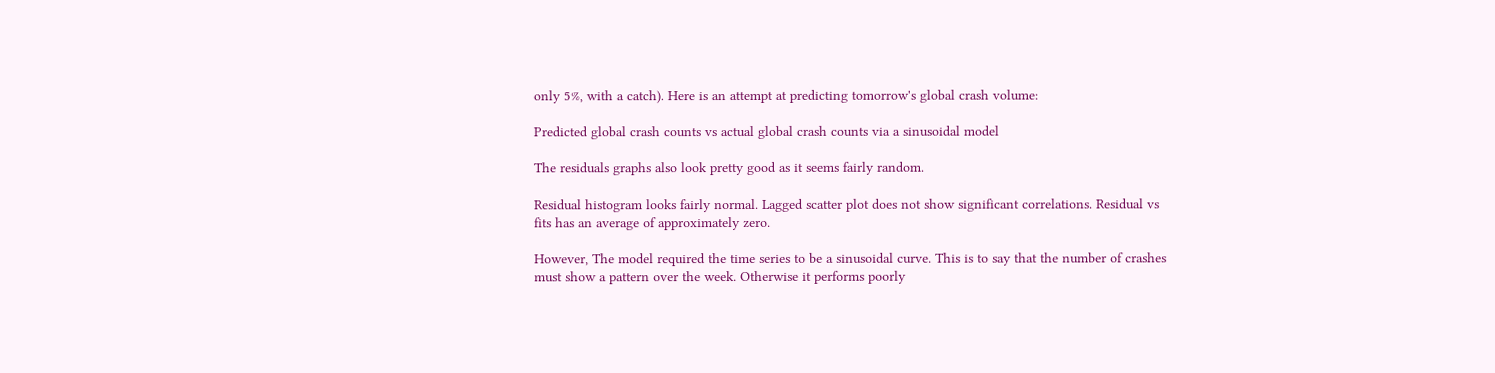only 5%, with a catch). Here is an attempt at predicting tomorrow's global crash volume:

Predicted global crash counts vs actual global crash counts via a sinusoidal model

The residuals graphs also look pretty good as it seems fairly random.

Residual histogram looks fairly normal. Lagged scatter plot does not show significant correlations. Residual vs fits has an average of approximately zero.

However, The model required the time series to be a sinusoidal curve. This is to say that the number of crashes must show a pattern over the week. Otherwise it performs poorly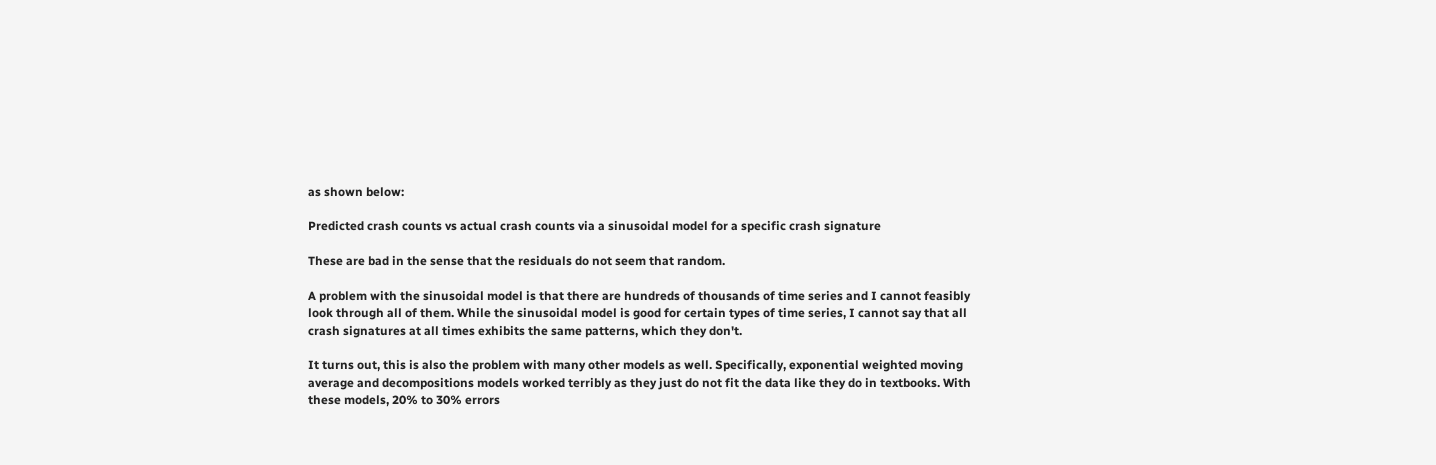as shown below:

Predicted crash counts vs actual crash counts via a sinusoidal model for a specific crash signature

These are bad in the sense that the residuals do not seem that random.

A problem with the sinusoidal model is that there are hundreds of thousands of time series and I cannot feasibly look through all of them. While the sinusoidal model is good for certain types of time series, I cannot say that all crash signatures at all times exhibits the same patterns, which they don't.

It turns out, this is also the problem with many other models as well. Specifically, exponential weighted moving average and decompositions models worked terribly as they just do not fit the data like they do in textbooks. With these models, 20% to 30% errors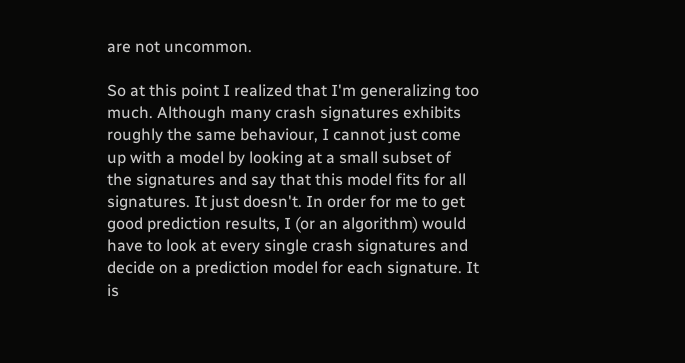are not uncommon.

So at this point I realized that I'm generalizing too much. Although many crash signatures exhibits roughly the same behaviour, I cannot just come up with a model by looking at a small subset of the signatures and say that this model fits for all signatures. It just doesn't. In order for me to get good prediction results, I (or an algorithm) would have to look at every single crash signatures and decide on a prediction model for each signature. It is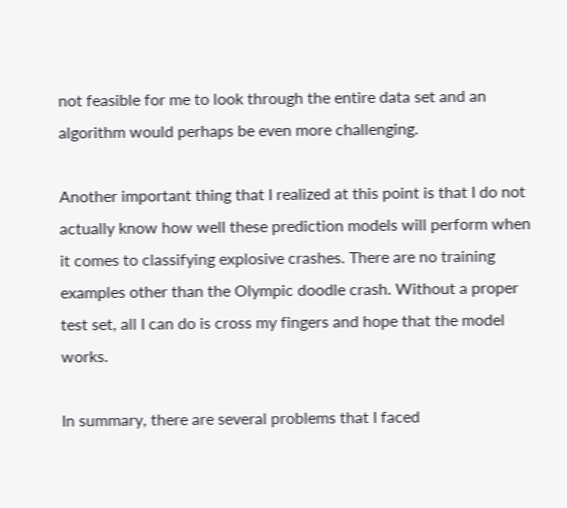not feasible for me to look through the entire data set and an algorithm would perhaps be even more challenging.

Another important thing that I realized at this point is that I do not actually know how well these prediction models will perform when it comes to classifying explosive crashes. There are no training examples other than the Olympic doodle crash. Without a proper test set, all I can do is cross my fingers and hope that the model works.

In summary, there are several problems that I faced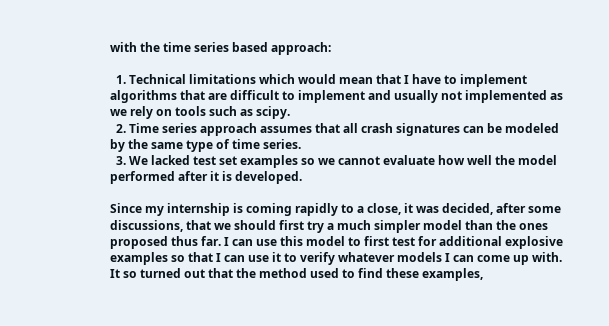with the time series based approach:

  1. Technical limitations which would mean that I have to implement algorithms that are difficult to implement and usually not implemented as we rely on tools such as scipy.
  2. Time series approach assumes that all crash signatures can be modeled by the same type of time series.
  3. We lacked test set examples so we cannot evaluate how well the model performed after it is developed.

Since my internship is coming rapidly to a close, it was decided, after some discussions, that we should first try a much simpler model than the ones proposed thus far. I can use this model to first test for additional explosive examples so that I can use it to verify whatever models I can come up with. It so turned out that the method used to find these examples,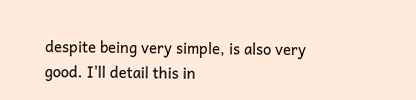despite being very simple, is also very good. I'll detail this in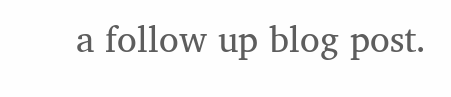a follow up blog post.